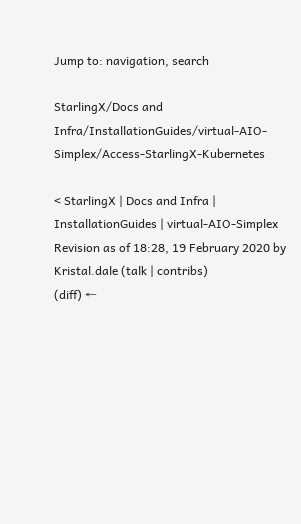Jump to: navigation, search

StarlingX/Docs and Infra/InstallationGuides/virtual-AIO-Simplex/Access-StarlingX-Kubernetes

< StarlingX | Docs and Infra | InstallationGuides | virtual-AIO-Simplex
Revision as of 18:28, 19 February 2020 by Kristal.dale (talk | contribs)
(diff) ←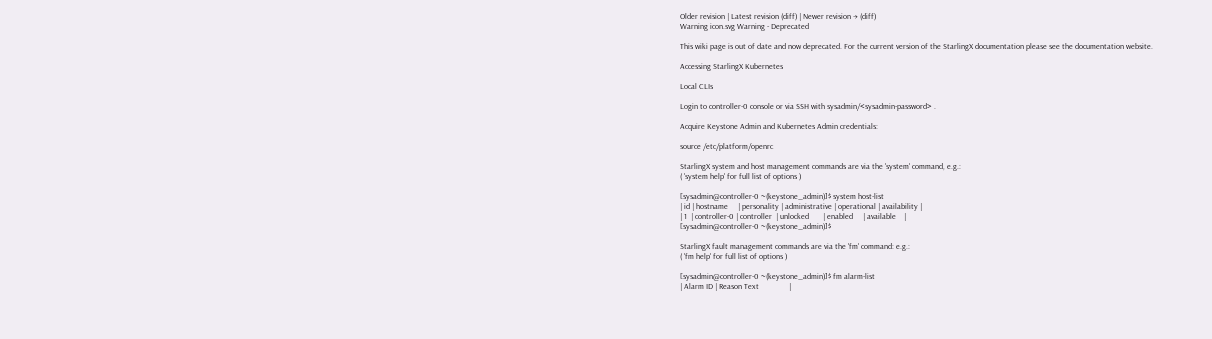Older revision | Latest revision (diff) | Newer revision → (diff)
Warning icon.svg Warning - Deprecated

This wiki page is out of date and now deprecated. For the current version of the StarlingX documentation please see the documentation website.

Accessing StarlingX Kubernetes

Local CLIs

Login to controller-0 console or via SSH with sysadmin/<sysadmin-password> .

Acquire Keystone Admin and Kubernetes Admin credentials:

source /etc/platform/openrc

StarlingX system and host management commands are via the 'system' command, e.g.:
( 'system help' for full list of options )

[sysadmin@controller-0 ~(keystone_admin)]$ system host-list
| id | hostname     | personality | administrative | operational | availability |
| 1  | controller-0 | controller  | unlocked       | enabled     | available    |
[sysadmin@controller-0 ~(keystone_admin)]$

StarlingX fault management commands are via the 'fm' command: e.g.:
( 'fm help' for full list of options )

[sysadmin@controller-0 ~(keystone_admin)]$ fm alarm-list
| Alarm ID | Reason Text               |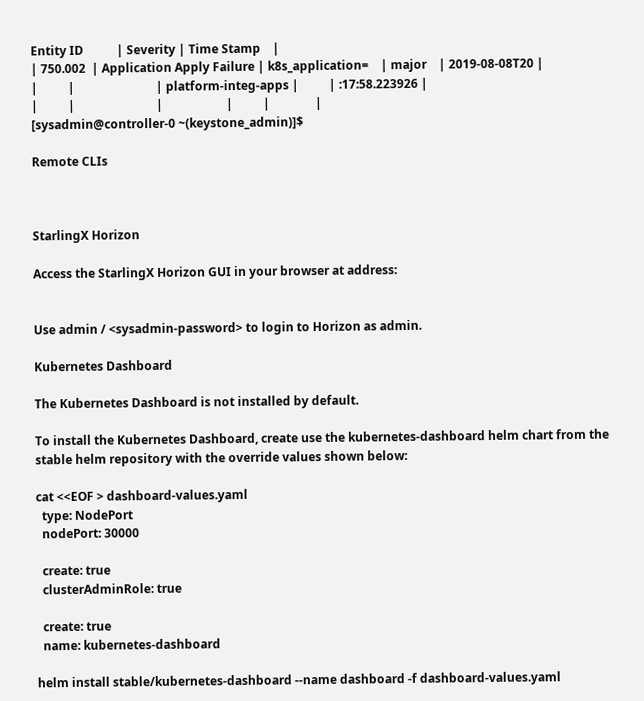Entity ID           | Severity | Time Stamp    |
| 750.002  | Application Apply Failure | k8s_application=    | major    | 2019-08-08T20 |
|          |                           | platform-integ-apps |          | :17:58.223926 |
|          |                           |                     |          |               |
[sysadmin@controller-0 ~(keystone_admin)]$

Remote CLIs



StarlingX Horizon

Access the StarlingX Horizon GUI in your browser at address:


Use admin / <sysadmin-password> to login to Horizon as admin.

Kubernetes Dashboard

The Kubernetes Dashboard is not installed by default.

To install the Kubernetes Dashboard, create use the kubernetes-dashboard helm chart from the stable helm repository with the override values shown below:

cat <<EOF > dashboard-values.yaml
  type: NodePort
  nodePort: 30000

  create: true
  clusterAdminRole: true

  create: true
  name: kubernetes-dashboard

helm install stable/kubernetes-dashboard --name dashboard -f dashboard-values.yaml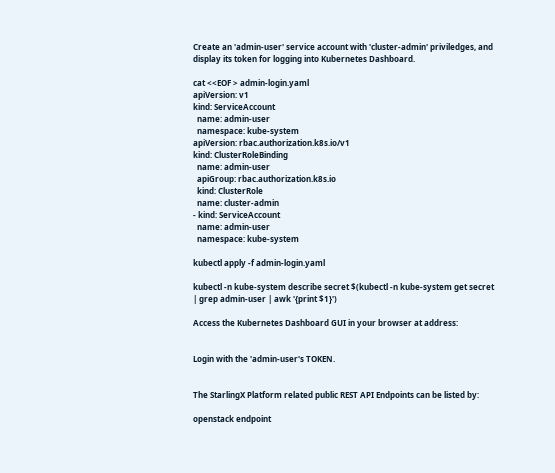Create an 'admin-user' service account with 'cluster-admin' priviledges, and
display its token for logging into Kubernetes Dashboard.

cat <<EOF > admin-login.yaml
apiVersion: v1
kind: ServiceAccount
  name: admin-user
  namespace: kube-system
apiVersion: rbac.authorization.k8s.io/v1
kind: ClusterRoleBinding
  name: admin-user
  apiGroup: rbac.authorization.k8s.io
  kind: ClusterRole
  name: cluster-admin
- kind: ServiceAccount
  name: admin-user
  namespace: kube-system

kubectl apply -f admin-login.yaml

kubectl -n kube-system describe secret $(kubectl -n kube-system get secret | grep admin-user | awk '{print $1}')

Access the Kubernetes Dashboard GUI in your browser at address:


Login with the 'admin-user's TOKEN.


The StarlingX Platform related public REST API Endpoints can be listed by:

openstack endpoint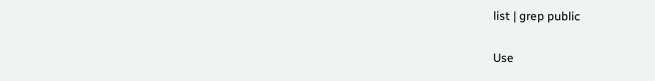list | grep public

Use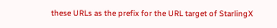these URLs as the prefix for the URL target of StarlingX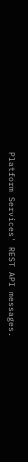Platform Services' REST API messages.